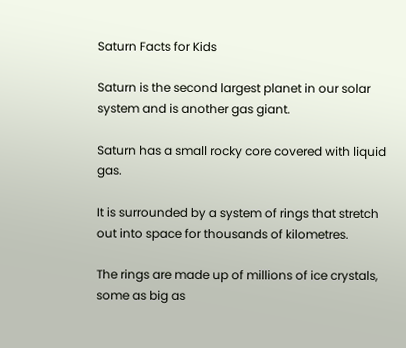Saturn Facts for Kids

Saturn is the second largest planet in our solar system and is another gas giant.

Saturn has a small rocky core covered with liquid gas.

It is surrounded by a system of rings that stretch out into space for thousands of kilometres.

The rings are made up of millions of ice crystals, some as big as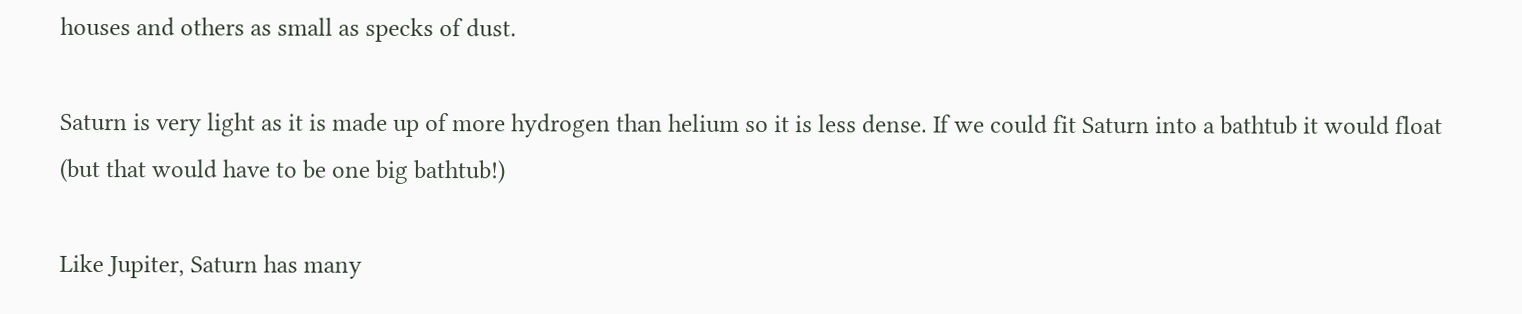houses and others as small as specks of dust.

Saturn is very light as it is made up of more hydrogen than helium so it is less dense. If we could fit Saturn into a bathtub it would float (but that would have to be one big bathtub!)

Like Jupiter, Saturn has many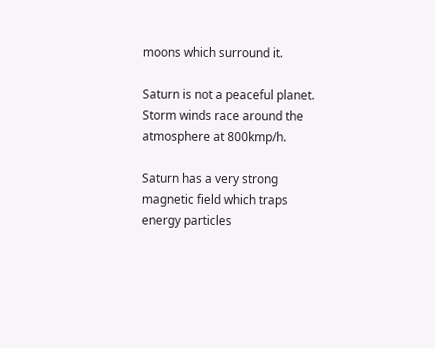moons which surround it.

Saturn is not a peaceful planet. Storm winds race around the atmosphere at 800kmp/h.

Saturn has a very strong magnetic field which traps energy particles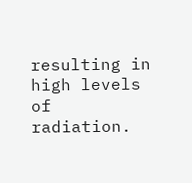resulting in high levels of radiation.